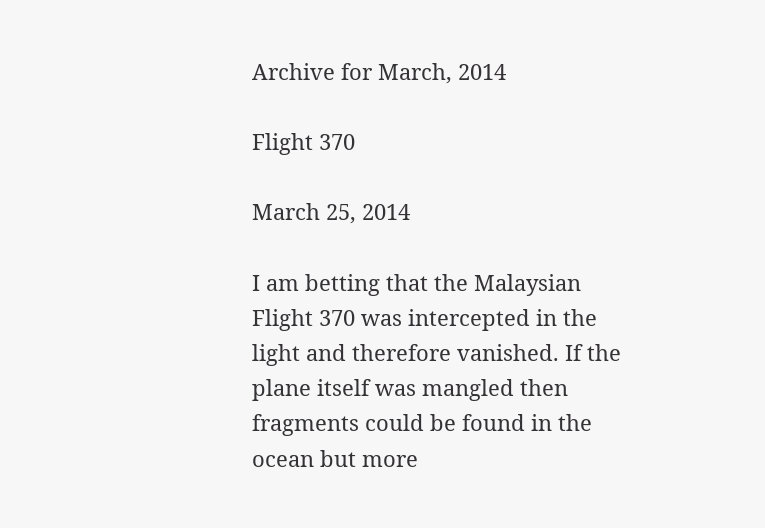Archive for March, 2014

Flight 370

March 25, 2014

I am betting that the Malaysian Flight 370 was intercepted in the light and therefore vanished. If the plane itself was mangled then fragments could be found in the ocean but more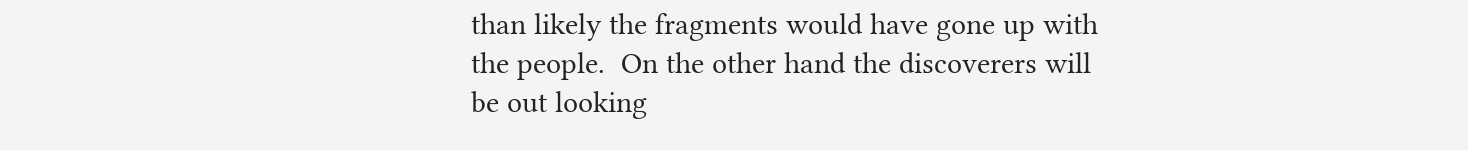than likely the fragments would have gone up with the people.  On the other hand the discoverers will be out looking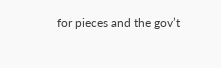for pieces and the gov’t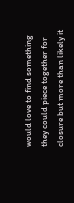would love to find something they could piece together for closure but more than likely it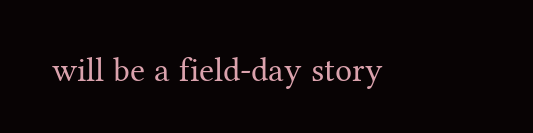will be a field-day story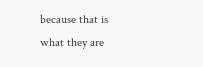because that is what they are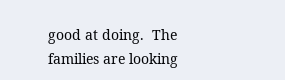good at doing.  The families are looking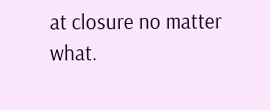at closure no matter what.